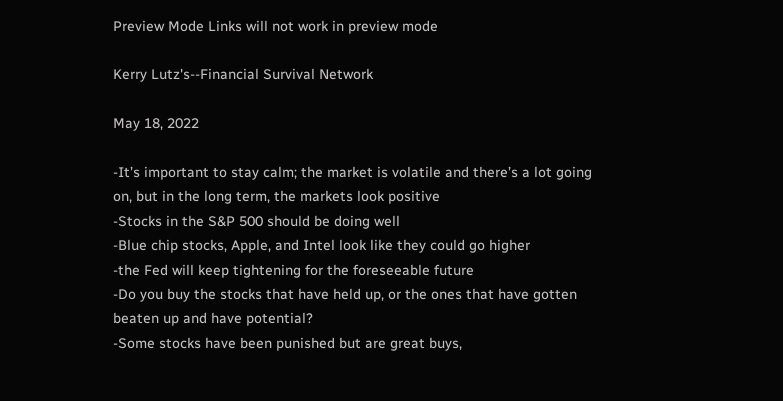Preview Mode Links will not work in preview mode

Kerry Lutz's--Financial Survival Network

May 18, 2022

-It’s important to stay calm; the market is volatile and there’s a lot going on, but in the long term, the markets look positive
-Stocks in the S&P 500 should be doing well
-Blue chip stocks, Apple, and Intel look like they could go higher
-the Fed will keep tightening for the foreseeable future
-Do you buy the stocks that have held up, or the ones that have gotten beaten up and have potential?
-Some stocks have been punished but are great buys,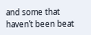and some that haven’t been beat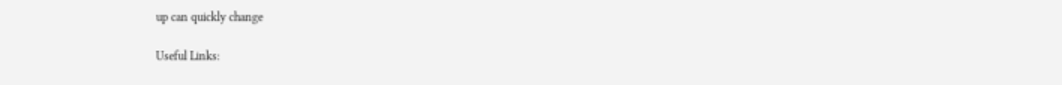up can quickly change

Useful Links: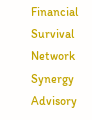Financial Survival Network
Synergy Advisory